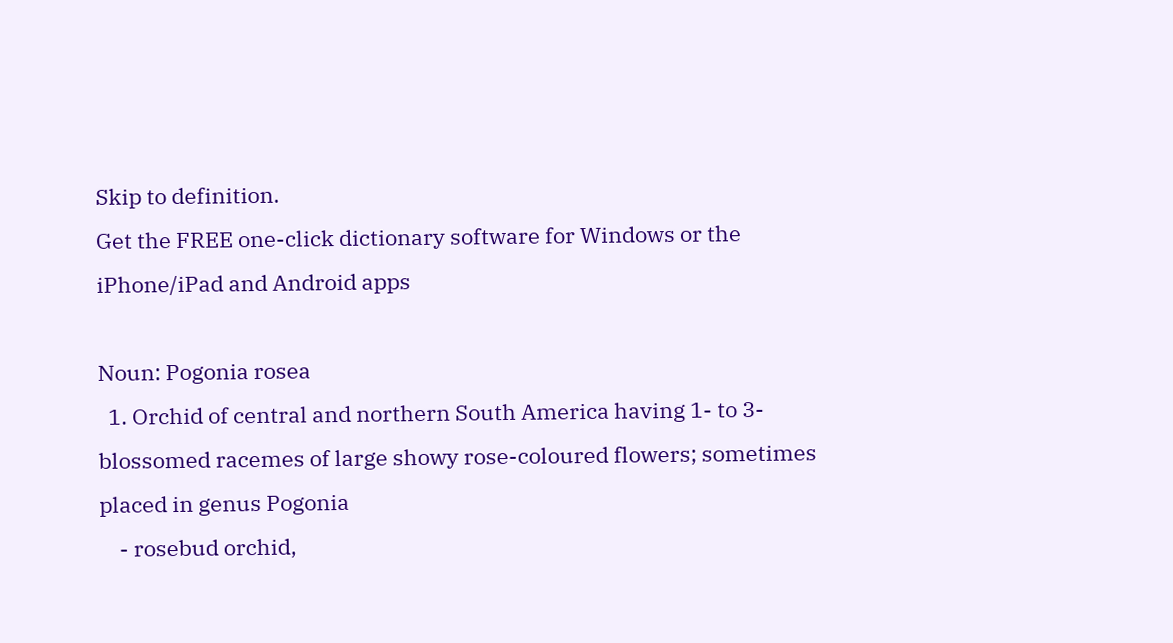Skip to definition.
Get the FREE one-click dictionary software for Windows or the iPhone/iPad and Android apps

Noun: Pogonia rosea
  1. Orchid of central and northern South America having 1- to 3-blossomed racemes of large showy rose-coloured flowers; sometimes placed in genus Pogonia
    - rosebud orchid,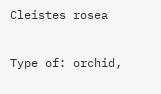Cleistes rosea

Type of: orchid,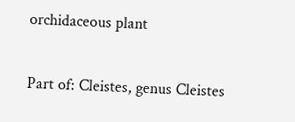orchidaceous plant

Part of: Cleistes, genus Cleistes